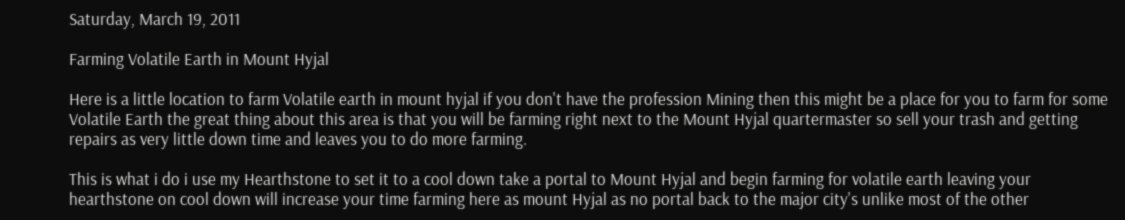Saturday, March 19, 2011

Farming Volatile Earth in Mount Hyjal

Here is a little location to farm Volatile earth in mount hyjal if you don't have the profession Mining then this might be a place for you to farm for some Volatile Earth the great thing about this area is that you will be farming right next to the Mount Hyjal quartermaster so sell your trash and getting repairs as very little down time and leaves you to do more farming.

This is what i do i use my Hearthstone to set it to a cool down take a portal to Mount Hyjal and begin farming for volatile earth leaving your hearthstone on cool down will increase your time farming here as mount Hyjal as no portal back to the major city's unlike most of the other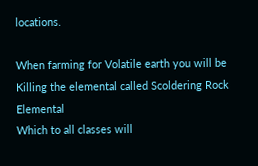locations.

When farming for Volatile earth you will be Killing the elemental called Scoldering Rock Elemental
Which to all classes will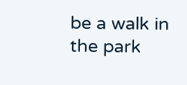be a walk in the park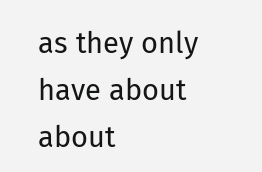as they only have about about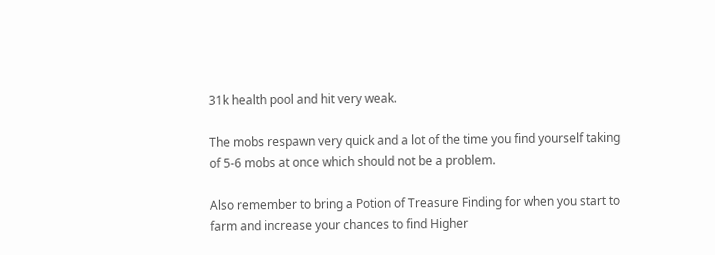31k health pool and hit very weak.

The mobs respawn very quick and a lot of the time you find yourself taking of 5-6 mobs at once which should not be a problem.

Also remember to bring a Potion of Treasure Finding for when you start to farm and increase your chances to find Higher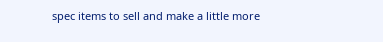spec items to sell and make a little more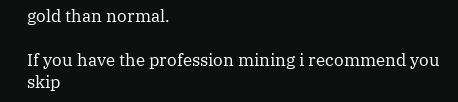gold than normal.

If you have the profession mining i recommend you skip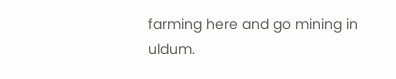farming here and go mining in uldum.